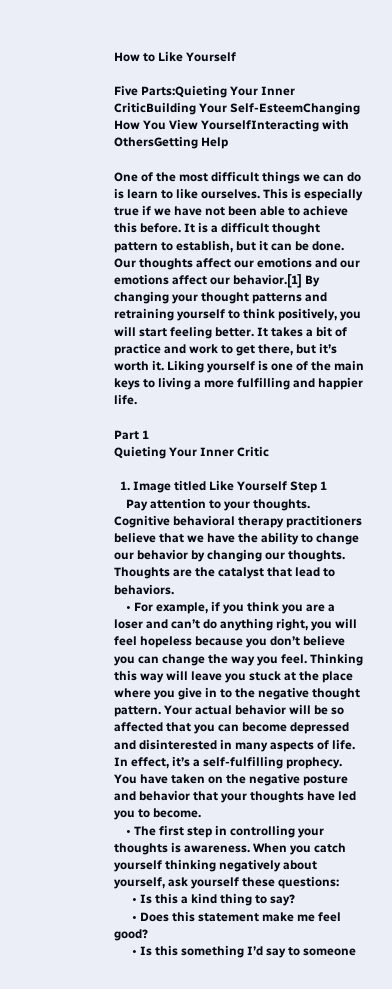How to Like Yourself

Five Parts:Quieting Your Inner CriticBuilding Your Self-EsteemChanging How You View YourselfInteracting with OthersGetting Help

One of the most difficult things we can do is learn to like ourselves. This is especially true if we have not been able to achieve this before. It is a difficult thought pattern to establish, but it can be done. Our thoughts affect our emotions and our emotions affect our behavior.[1] By changing your thought patterns and retraining yourself to think positively, you will start feeling better. It takes a bit of practice and work to get there, but it’s worth it. Liking yourself is one of the main keys to living a more fulfilling and happier life.

Part 1
Quieting Your Inner Critic

  1. Image titled Like Yourself Step 1
    Pay attention to your thoughts. Cognitive behavioral therapy practitioners believe that we have the ability to change our behavior by changing our thoughts. Thoughts are the catalyst that lead to behaviors.
    • For example, if you think you are a loser and can’t do anything right, you will feel hopeless because you don’t believe you can change the way you feel. Thinking this way will leave you stuck at the place where you give in to the negative thought pattern. Your actual behavior will be so affected that you can become depressed and disinterested in many aspects of life. In effect, it’s a self-fulfilling prophecy. You have taken on the negative posture and behavior that your thoughts have led you to become.
    • The first step in controlling your thoughts is awareness. When you catch yourself thinking negatively about yourself, ask yourself these questions:
      • Is this a kind thing to say?
      • Does this statement make me feel good?
      • Is this something I’d say to someone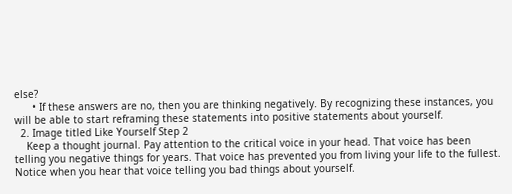else?
      • If these answers are no, then you are thinking negatively. By recognizing these instances, you will be able to start reframing these statements into positive statements about yourself.
  2. Image titled Like Yourself Step 2
    Keep a thought journal. Pay attention to the critical voice in your head. That voice has been telling you negative things for years. That voice has prevented you from living your life to the fullest. Notice when you hear that voice telling you bad things about yourself.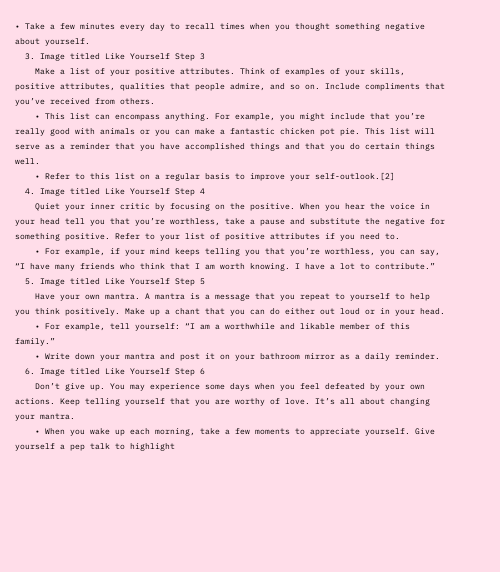• Take a few minutes every day to recall times when you thought something negative about yourself.
  3. Image titled Like Yourself Step 3
    Make a list of your positive attributes. Think of examples of your skills, positive attributes, qualities that people admire, and so on. Include compliments that you’ve received from others.
    • This list can encompass anything. For example, you might include that you’re really good with animals or you can make a fantastic chicken pot pie. This list will serve as a reminder that you have accomplished things and that you do certain things well.
    • Refer to this list on a regular basis to improve your self-outlook.[2]
  4. Image titled Like Yourself Step 4
    Quiet your inner critic by focusing on the positive. When you hear the voice in your head tell you that you’re worthless, take a pause and substitute the negative for something positive. Refer to your list of positive attributes if you need to.
    • For example, if your mind keeps telling you that you’re worthless, you can say, “I have many friends who think that I am worth knowing. I have a lot to contribute.”
  5. Image titled Like Yourself Step 5
    Have your own mantra. A mantra is a message that you repeat to yourself to help you think positively. Make up a chant that you can do either out loud or in your head.
    • For example, tell yourself: “I am a worthwhile and likable member of this family.”
    • Write down your mantra and post it on your bathroom mirror as a daily reminder.
  6. Image titled Like Yourself Step 6
    Don’t give up. You may experience some days when you feel defeated by your own actions. Keep telling yourself that you are worthy of love. It’s all about changing your mantra.
    • When you wake up each morning, take a few moments to appreciate yourself. Give yourself a pep talk to highlight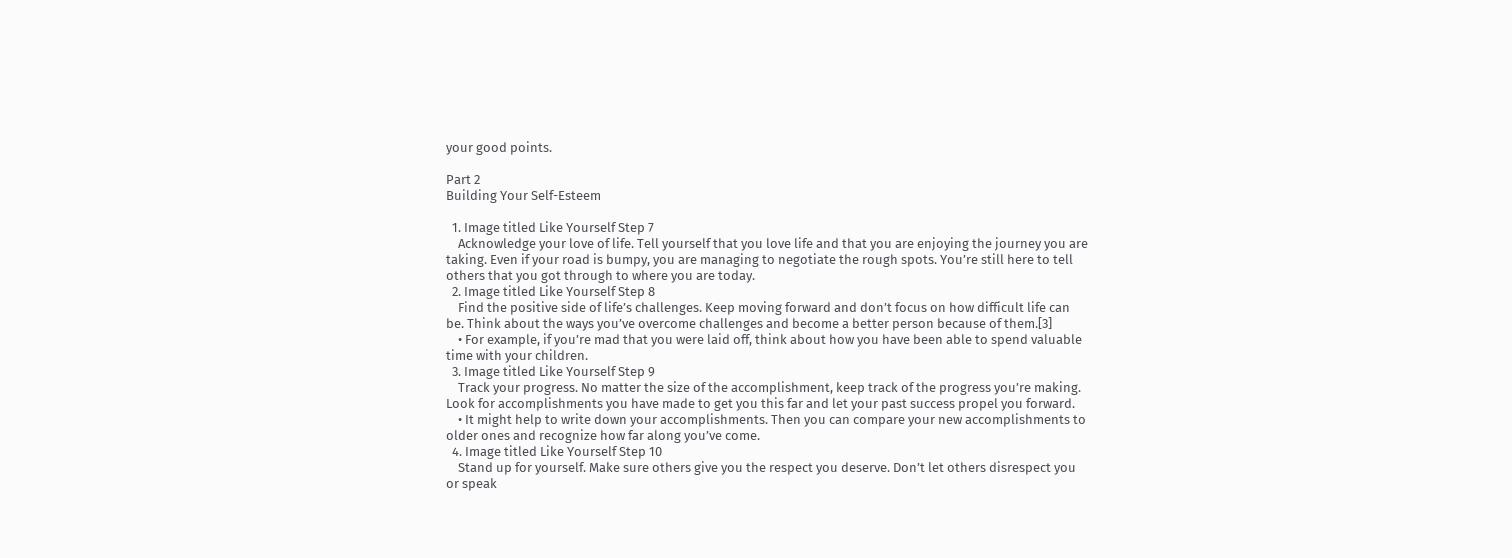your good points.

Part 2
Building Your Self-Esteem

  1. Image titled Like Yourself Step 7
    Acknowledge your love of life. Tell yourself that you love life and that you are enjoying the journey you are taking. Even if your road is bumpy, you are managing to negotiate the rough spots. You’re still here to tell others that you got through to where you are today.
  2. Image titled Like Yourself Step 8
    Find the positive side of life’s challenges. Keep moving forward and don’t focus on how difficult life can be. Think about the ways you’ve overcome challenges and become a better person because of them.[3]
    • For example, if you’re mad that you were laid off, think about how you have been able to spend valuable time with your children.
  3. Image titled Like Yourself Step 9
    Track your progress. No matter the size of the accomplishment, keep track of the progress you’re making. Look for accomplishments you have made to get you this far and let your past success propel you forward.
    • It might help to write down your accomplishments. Then you can compare your new accomplishments to older ones and recognize how far along you’ve come.
  4. Image titled Like Yourself Step 10
    Stand up for yourself. Make sure others give you the respect you deserve. Don’t let others disrespect you or speak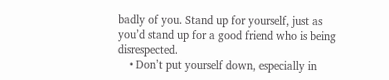badly of you. Stand up for yourself, just as you’d stand up for a good friend who is being disrespected.
    • Don’t put yourself down, especially in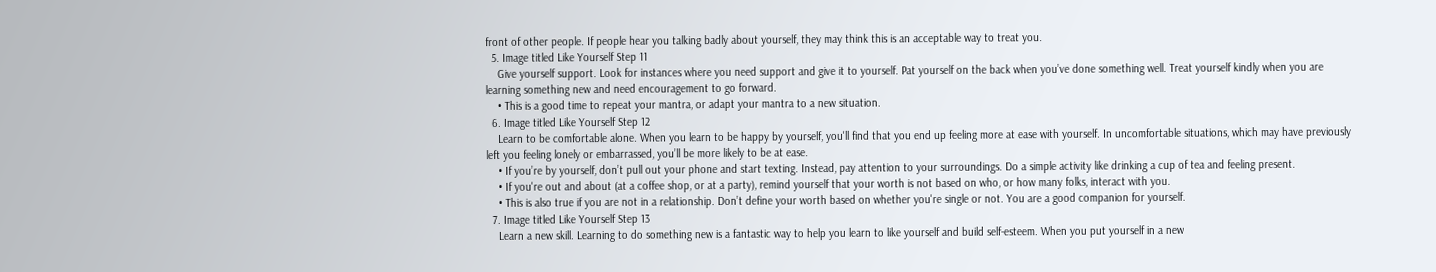front of other people. If people hear you talking badly about yourself, they may think this is an acceptable way to treat you.
  5. Image titled Like Yourself Step 11
    Give yourself support. Look for instances where you need support and give it to yourself. Pat yourself on the back when you’ve done something well. Treat yourself kindly when you are learning something new and need encouragement to go forward.
    • This is a good time to repeat your mantra, or adapt your mantra to a new situation.
  6. Image titled Like Yourself Step 12
    Learn to be comfortable alone. When you learn to be happy by yourself, you'll find that you end up feeling more at ease with yourself. In uncomfortable situations, which may have previously left you feeling lonely or embarrassed, you’ll be more likely to be at ease.
    • If you’re by yourself, don’t pull out your phone and start texting. Instead, pay attention to your surroundings. Do a simple activity like drinking a cup of tea and feeling present.
    • If you're out and about (at a coffee shop, or at a party), remind yourself that your worth is not based on who, or how many folks, interact with you.
    • This is also true if you are not in a relationship. Don’t define your worth based on whether you're single or not. You are a good companion for yourself.
  7. Image titled Like Yourself Step 13
    Learn a new skill. Learning to do something new is a fantastic way to help you learn to like yourself and build self-esteem. When you put yourself in a new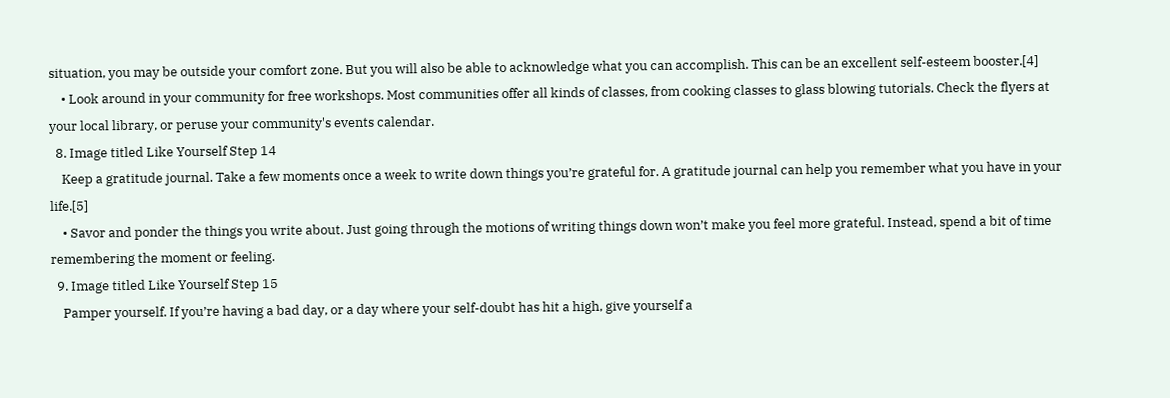situation, you may be outside your comfort zone. But you will also be able to acknowledge what you can accomplish. This can be an excellent self-esteem booster.[4]
    • Look around in your community for free workshops. Most communities offer all kinds of classes, from cooking classes to glass blowing tutorials. Check the flyers at your local library, or peruse your community's events calendar.
  8. Image titled Like Yourself Step 14
    Keep a gratitude journal. Take a few moments once a week to write down things you’re grateful for. A gratitude journal can help you remember what you have in your life.[5]
    • Savor and ponder the things you write about. Just going through the motions of writing things down won’t make you feel more grateful. Instead, spend a bit of time remembering the moment or feeling.
  9. Image titled Like Yourself Step 15
    Pamper yourself. If you’re having a bad day, or a day where your self-doubt has hit a high, give yourself a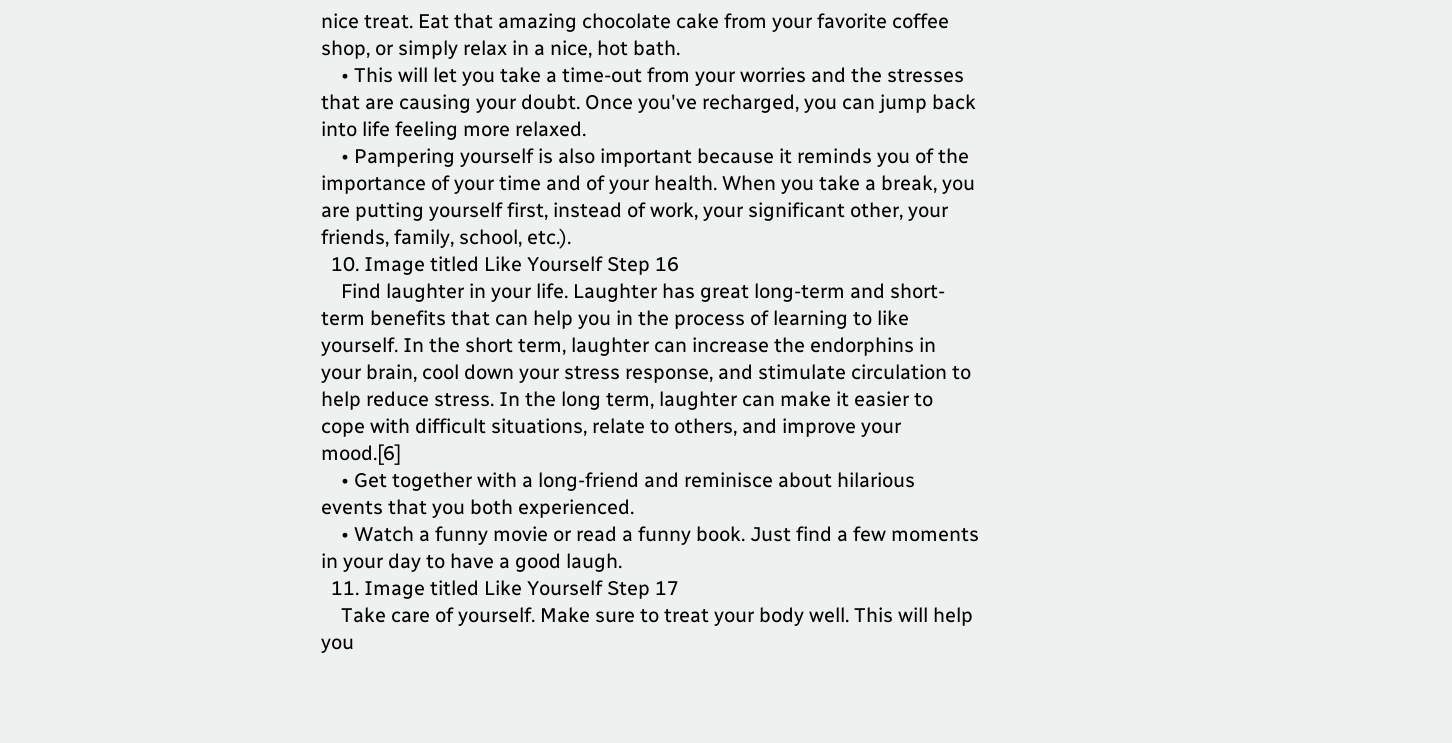nice treat. Eat that amazing chocolate cake from your favorite coffee shop, or simply relax in a nice, hot bath.
    • This will let you take a time-out from your worries and the stresses that are causing your doubt. Once you've recharged, you can jump back into life feeling more relaxed.
    • Pampering yourself is also important because it reminds you of the importance of your time and of your health. When you take a break, you are putting yourself first, instead of work, your significant other, your friends, family, school, etc.).
  10. Image titled Like Yourself Step 16
    Find laughter in your life. Laughter has great long-term and short-term benefits that can help you in the process of learning to like yourself. In the short term, laughter can increase the endorphins in your brain, cool down your stress response, and stimulate circulation to help reduce stress. In the long term, laughter can make it easier to cope with difficult situations, relate to others, and improve your mood.[6]
    • Get together with a long-friend and reminisce about hilarious events that you both experienced.
    • Watch a funny movie or read a funny book. Just find a few moments in your day to have a good laugh.
  11. Image titled Like Yourself Step 17
    Take care of yourself. Make sure to treat your body well. This will help you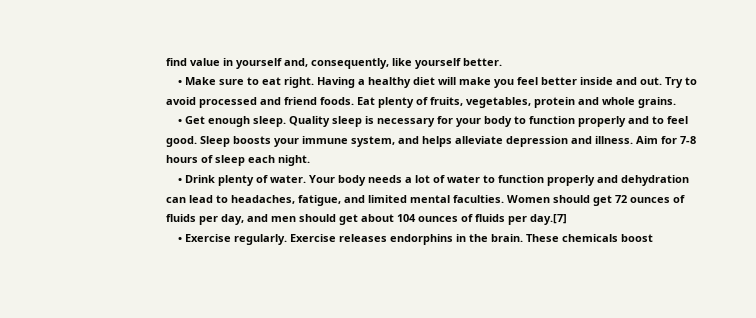find value in yourself and, consequently, like yourself better.
    • Make sure to eat right. Having a healthy diet will make you feel better inside and out. Try to avoid processed and friend foods. Eat plenty of fruits, vegetables, protein and whole grains.
    • Get enough sleep. Quality sleep is necessary for your body to function properly and to feel good. Sleep boosts your immune system, and helps alleviate depression and illness. Aim for 7-8 hours of sleep each night.
    • Drink plenty of water. Your body needs a lot of water to function properly and dehydration can lead to headaches, fatigue, and limited mental faculties. Women should get 72 ounces of fluids per day, and men should get about 104 ounces of fluids per day.[7]
    • Exercise regularly. Exercise releases endorphins in the brain. These chemicals boost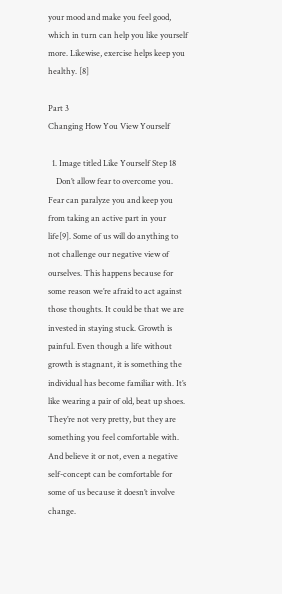your mood and make you feel good, which in turn can help you like yourself more. Likewise, exercise helps keep you healthy. [8]

Part 3
Changing How You View Yourself

  1. Image titled Like Yourself Step 18
    Don’t allow fear to overcome you. Fear can paralyze you and keep you from taking an active part in your life[9]. Some of us will do anything to not challenge our negative view of ourselves. This happens because for some reason we’re afraid to act against those thoughts. It could be that we are invested in staying stuck. Growth is painful. Even though a life without growth is stagnant, it is something the individual has become familiar with. It’s like wearing a pair of old, beat up shoes. They’re not very pretty, but they are something you feel comfortable with. And believe it or not, even a negative self-concept can be comfortable for some of us because it doesn’t involve change.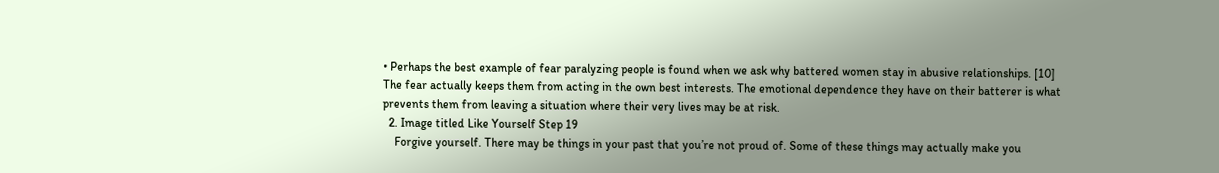• Perhaps the best example of fear paralyzing people is found when we ask why battered women stay in abusive relationships. [10] The fear actually keeps them from acting in the own best interests. The emotional dependence they have on their batterer is what prevents them from leaving a situation where their very lives may be at risk.
  2. Image titled Like Yourself Step 19
    Forgive yourself. There may be things in your past that you’re not proud of. Some of these things may actually make you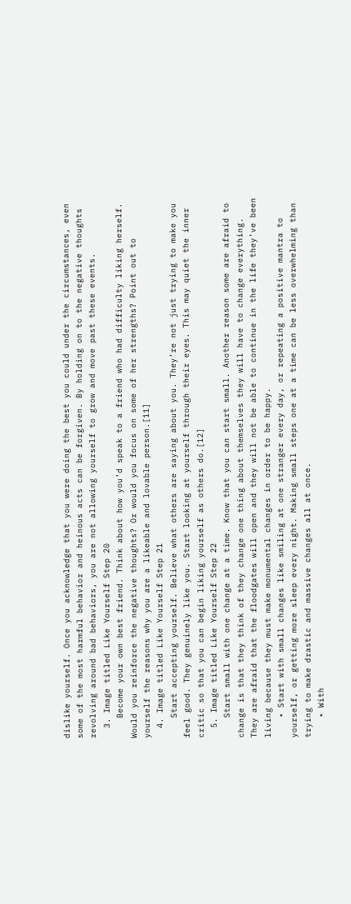dislike yourself. Once you acknowledge that you were doing the best you could under the circumstances, even some of the most harmful behavior and heinous acts can be forgiven. By holding on to the negative thoughts revolving around bad behaviors, you are not allowing yourself to grow and move past these events.
  3. Image titled Like Yourself Step 20
    Become your own best friend. Think about how you’d speak to a friend who had difficulty liking herself. Would you reinforce the negative thoughts? Or would you focus on some of her strengths? Point out to yourself the reasons why you are a likeable and lovable person.[11]
  4. Image titled Like Yourself Step 21
    Start accepting yourself. Believe what others are saying about you. They’re not just trying to make you feel good. They genuinely like you. Start looking at yourself through their eyes. This may quiet the inner critic so that you can begin liking yourself as others do.[12]
  5. Image titled Like Yourself Step 22
    Start small with one change at a time. Know that you can start small. Another reason some are afraid to change is that they think of they change one thing about themselves they will have to change everything. They are afraid that the floodgates will open and they will not be able to continue in the life they’ve been living because they must make monumental changes in order to be happy.
    • Start with small changes like smiling at one stranger every day, or repeating a positive mantra to yourself, or getting more sleep every night. Making small steps one at a time can be less overwhelming than trying to make drastic and massive changes all at once.
    • With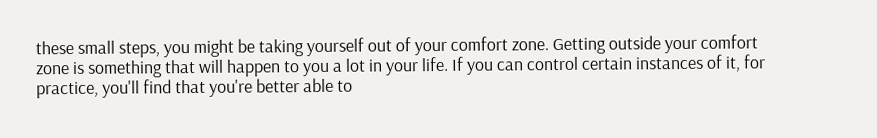these small steps, you might be taking yourself out of your comfort zone. Getting outside your comfort zone is something that will happen to you a lot in your life. If you can control certain instances of it, for practice, you'll find that you're better able to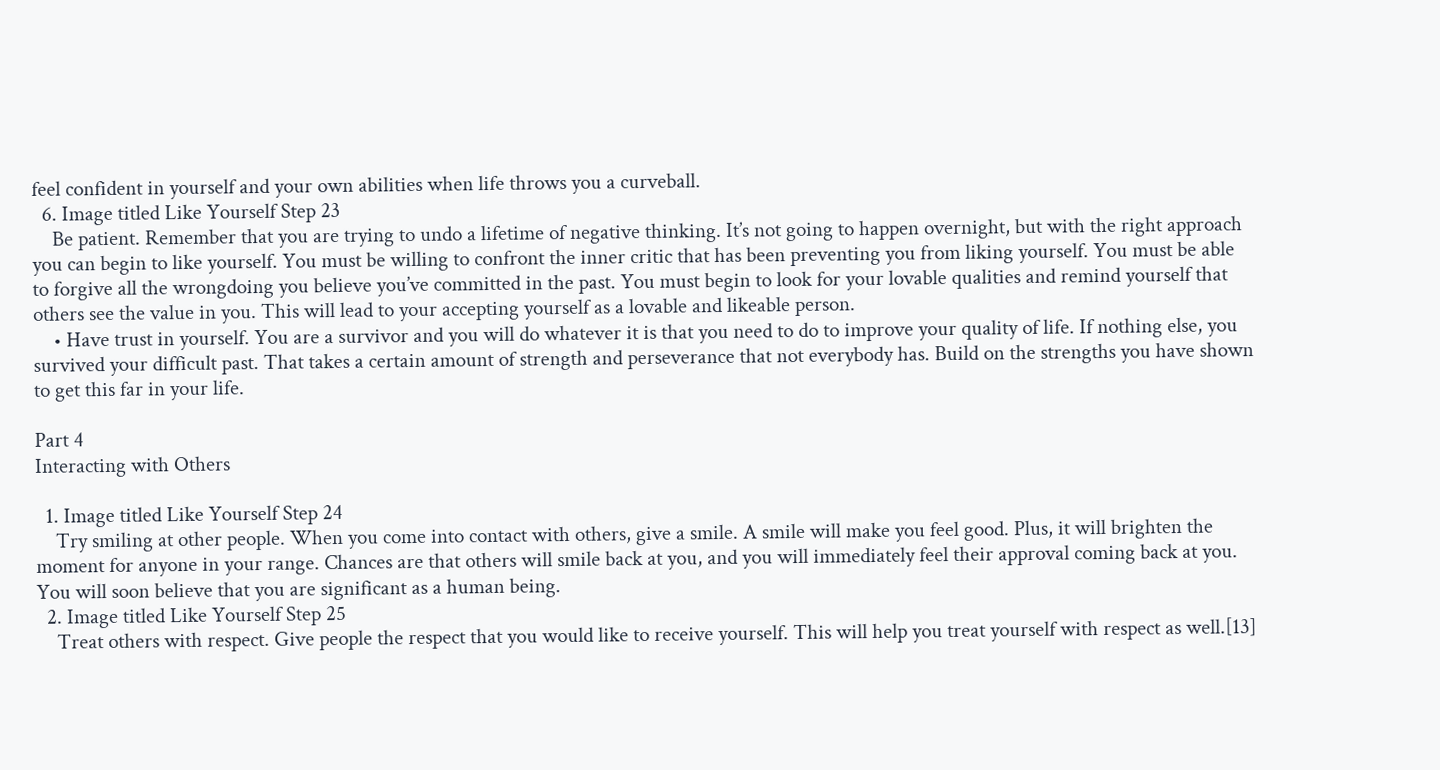feel confident in yourself and your own abilities when life throws you a curveball.
  6. Image titled Like Yourself Step 23
    Be patient. Remember that you are trying to undo a lifetime of negative thinking. It’s not going to happen overnight, but with the right approach you can begin to like yourself. You must be willing to confront the inner critic that has been preventing you from liking yourself. You must be able to forgive all the wrongdoing you believe you’ve committed in the past. You must begin to look for your lovable qualities and remind yourself that others see the value in you. This will lead to your accepting yourself as a lovable and likeable person.
    • Have trust in yourself. You are a survivor and you will do whatever it is that you need to do to improve your quality of life. If nothing else, you survived your difficult past. That takes a certain amount of strength and perseverance that not everybody has. Build on the strengths you have shown to get this far in your life.

Part 4
Interacting with Others

  1. Image titled Like Yourself Step 24
    Try smiling at other people. When you come into contact with others, give a smile. A smile will make you feel good. Plus, it will brighten the moment for anyone in your range. Chances are that others will smile back at you, and you will immediately feel their approval coming back at you. You will soon believe that you are significant as a human being.
  2. Image titled Like Yourself Step 25
    Treat others with respect. Give people the respect that you would like to receive yourself. This will help you treat yourself with respect as well.[13]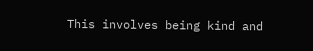This involves being kind and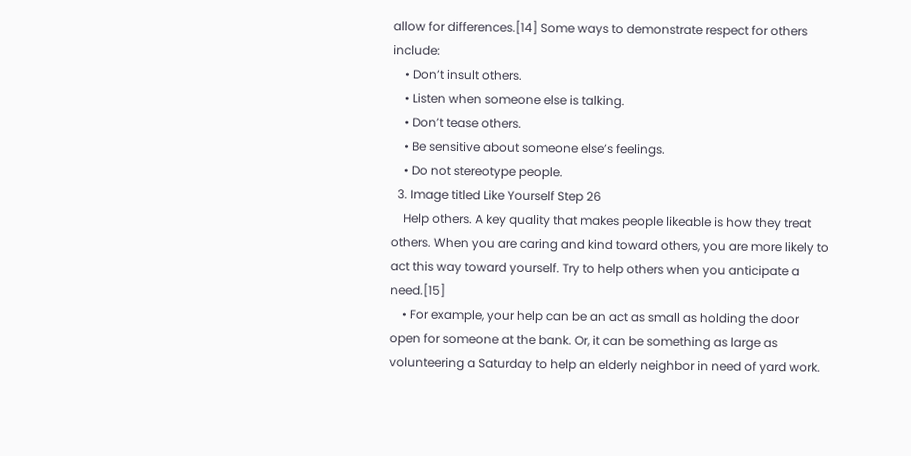allow for differences.[14] Some ways to demonstrate respect for others include:
    • Don’t insult others.
    • Listen when someone else is talking.
    • Don’t tease others.
    • Be sensitive about someone else’s feelings.
    • Do not stereotype people.
  3. Image titled Like Yourself Step 26
    Help others. A key quality that makes people likeable is how they treat others. When you are caring and kind toward others, you are more likely to act this way toward yourself. Try to help others when you anticipate a need.[15]
    • For example, your help can be an act as small as holding the door open for someone at the bank. Or, it can be something as large as volunteering a Saturday to help an elderly neighbor in need of yard work.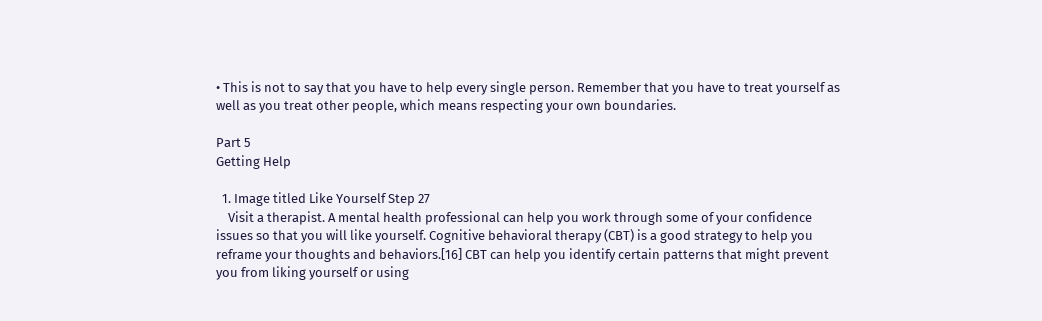• This is not to say that you have to help every single person. Remember that you have to treat yourself as well as you treat other people, which means respecting your own boundaries.

Part 5
Getting Help

  1. Image titled Like Yourself Step 27
    Visit a therapist. A mental health professional can help you work through some of your confidence issues so that you will like yourself. Cognitive behavioral therapy (CBT) is a good strategy to help you reframe your thoughts and behaviors.[16] CBT can help you identify certain patterns that might prevent you from liking yourself or using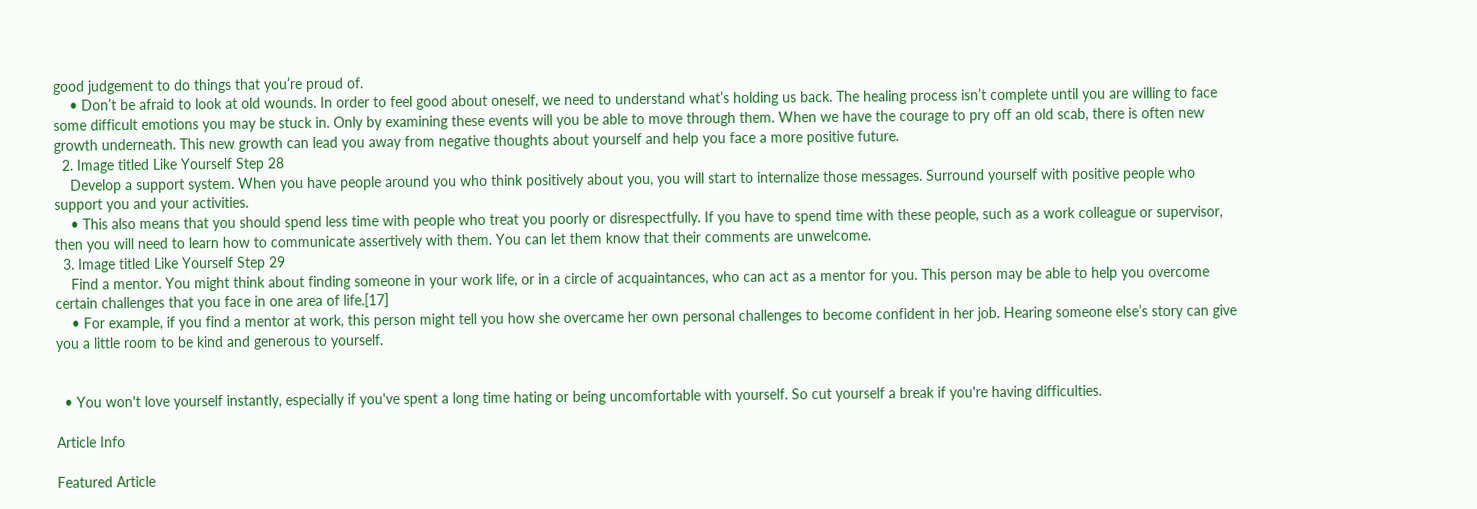good judgement to do things that you’re proud of.
    • Don’t be afraid to look at old wounds. In order to feel good about oneself, we need to understand what’s holding us back. The healing process isn’t complete until you are willing to face some difficult emotions you may be stuck in. Only by examining these events will you be able to move through them. When we have the courage to pry off an old scab, there is often new growth underneath. This new growth can lead you away from negative thoughts about yourself and help you face a more positive future.
  2. Image titled Like Yourself Step 28
    Develop a support system. When you have people around you who think positively about you, you will start to internalize those messages. Surround yourself with positive people who support you and your activities.
    • This also means that you should spend less time with people who treat you poorly or disrespectfully. If you have to spend time with these people, such as a work colleague or supervisor, then you will need to learn how to communicate assertively with them. You can let them know that their comments are unwelcome.
  3. Image titled Like Yourself Step 29
    Find a mentor. You might think about finding someone in your work life, or in a circle of acquaintances, who can act as a mentor for you. This person may be able to help you overcome certain challenges that you face in one area of life.[17]
    • For example, if you find a mentor at work, this person might tell you how she overcame her own personal challenges to become confident in her job. Hearing someone else’s story can give you a little room to be kind and generous to yourself.


  • You won't love yourself instantly, especially if you've spent a long time hating or being uncomfortable with yourself. So cut yourself a break if you're having difficulties.

Article Info

Featured Article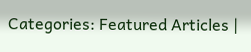Categories: Featured Articles |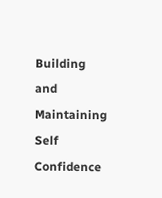Building and Maintaining Self Confidence